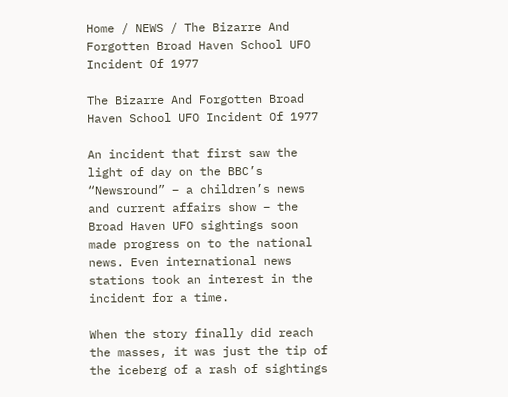Home / NEWS / The Bizarre And Forgotten Broad Haven School UFO Incident Of 1977

The Bizarre And Forgotten Broad Haven School UFO Incident Of 1977

An incident that first saw the light of day on the BBC’s “Newsround” – a children’s news and current affairs show – the Broad Haven UFO sightings soon made progress on to the national news. Even international news stations took an interest in the incident for a time.

When the story finally did reach the masses, it was just the tip of the iceberg of a rash of sightings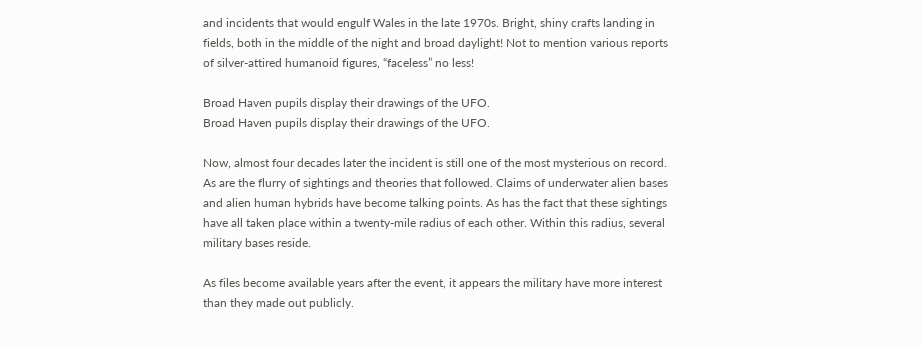and incidents that would engulf Wales in the late 1970s. Bright, shiny crafts landing in fields, both in the middle of the night and broad daylight! Not to mention various reports of silver-attired humanoid figures, “faceless” no less!

Broad Haven pupils display their drawings of the UFO.
Broad Haven pupils display their drawings of the UFO.

Now, almost four decades later the incident is still one of the most mysterious on record. As are the flurry of sightings and theories that followed. Claims of underwater alien bases and alien human hybrids have become talking points. As has the fact that these sightings have all taken place within a twenty-mile radius of each other. Within this radius, several military bases reside.

As files become available years after the event, it appears the military have more interest than they made out publicly.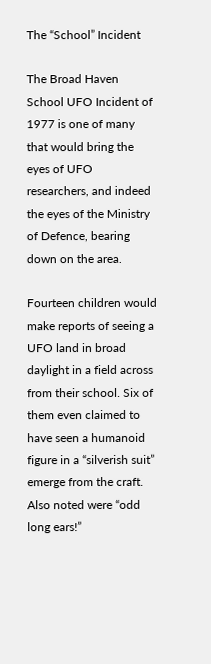The “School” Incident

The Broad Haven School UFO Incident of 1977 is one of many that would bring the eyes of UFO researchers, and indeed the eyes of the Ministry of Defence, bearing down on the area.

Fourteen children would make reports of seeing a UFO land in broad daylight in a field across from their school. Six of them even claimed to have seen a humanoid figure in a “silverish suit” emerge from the craft. Also noted were “odd long ears!”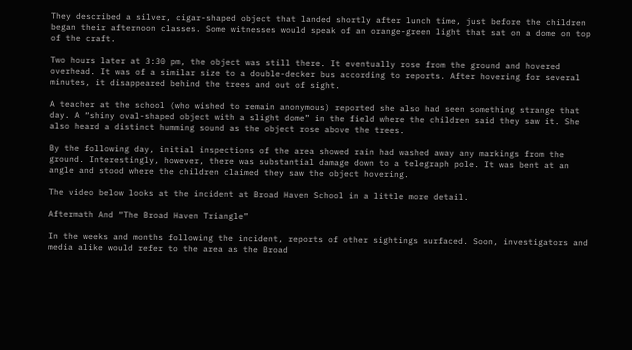They described a silver, cigar-shaped object that landed shortly after lunch time, just before the children began their afternoon classes. Some witnesses would speak of an orange-green light that sat on a dome on top of the craft.

Two hours later at 3:30 pm, the object was still there. It eventually rose from the ground and hovered overhead. It was of a similar size to a double-decker bus according to reports. After hovering for several minutes, it disappeared behind the trees and out of sight.

A teacher at the school (who wished to remain anonymous) reported she also had seen something strange that day. A “shiny oval-shaped object with a slight dome” in the field where the children said they saw it. She also heard a distinct humming sound as the object rose above the trees.

By the following day, initial inspections of the area showed rain had washed away any markings from the ground. Interestingly, however, there was substantial damage down to a telegraph pole. It was bent at an angle and stood where the children claimed they saw the object hovering.

The video below looks at the incident at Broad Haven School in a little more detail.

Aftermath And “The Broad Haven Triangle”

In the weeks and months following the incident, reports of other sightings surfaced. Soon, investigators and media alike would refer to the area as the Broad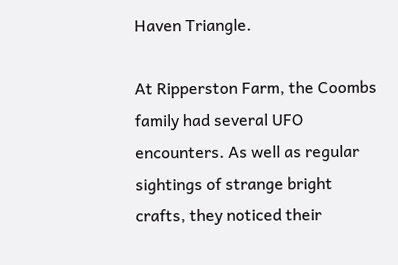Haven Triangle.

At Ripperston Farm, the Coombs family had several UFO encounters. As well as regular sightings of strange bright crafts, they noticed their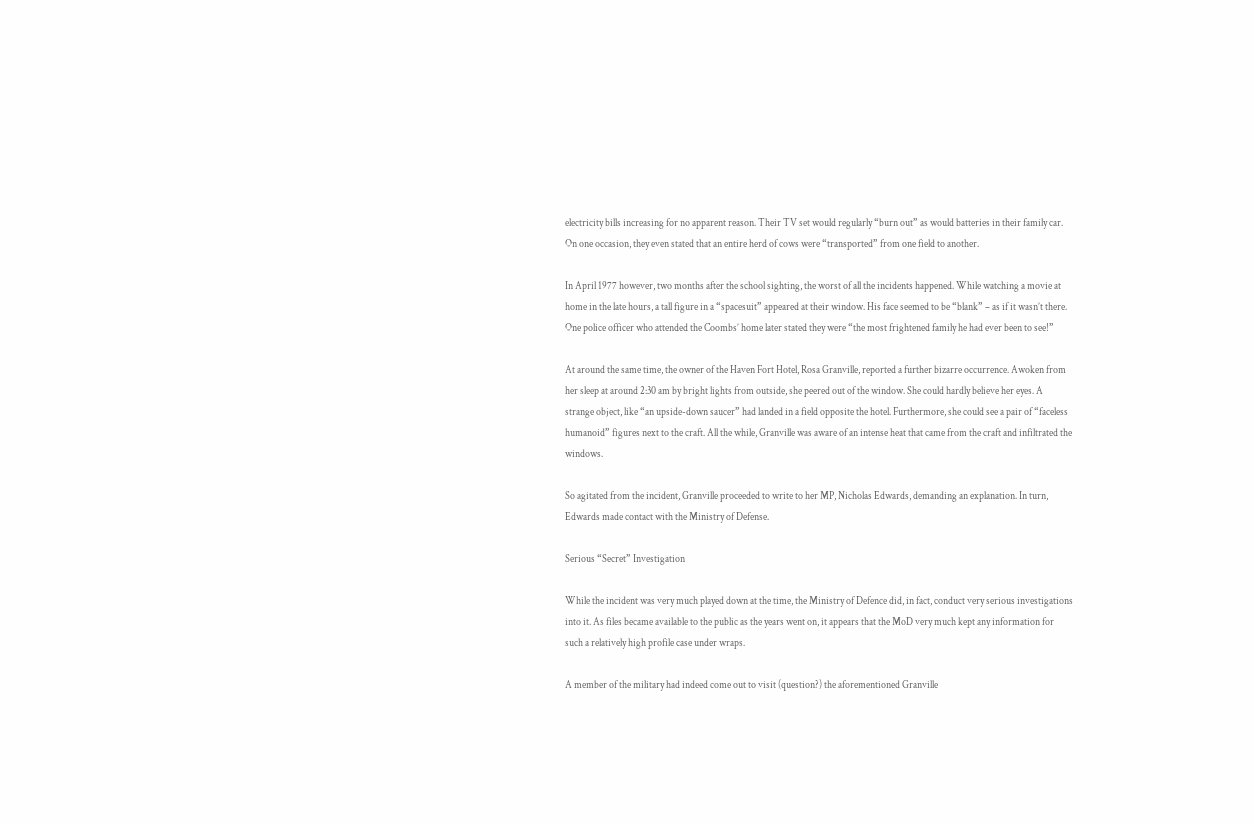electricity bills increasing for no apparent reason. Their TV set would regularly “burn out” as would batteries in their family car. On one occasion, they even stated that an entire herd of cows were “transported” from one field to another.

In April 1977 however, two months after the school sighting, the worst of all the incidents happened. While watching a movie at home in the late hours, a tall figure in a “spacesuit” appeared at their window. His face seemed to be “blank” – as if it wasn’t there. One police officer who attended the Coombs’ home later stated they were “the most frightened family he had ever been to see!”

At around the same time, the owner of the Haven Fort Hotel, Rosa Granville, reported a further bizarre occurrence. Awoken from her sleep at around 2:30 am by bright lights from outside, she peered out of the window. She could hardly believe her eyes. A strange object, like “an upside-down saucer” had landed in a field opposite the hotel. Furthermore, she could see a pair of “faceless humanoid” figures next to the craft. All the while, Granville was aware of an intense heat that came from the craft and infiltrated the windows.

So agitated from the incident, Granville proceeded to write to her MP, Nicholas Edwards, demanding an explanation. In turn, Edwards made contact with the Ministry of Defense.

Serious “Secret” Investigation

While the incident was very much played down at the time, the Ministry of Defence did, in fact, conduct very serious investigations into it. As files became available to the public as the years went on, it appears that the MoD very much kept any information for such a relatively high profile case under wraps.

A member of the military had indeed come out to visit (question?) the aforementioned Granville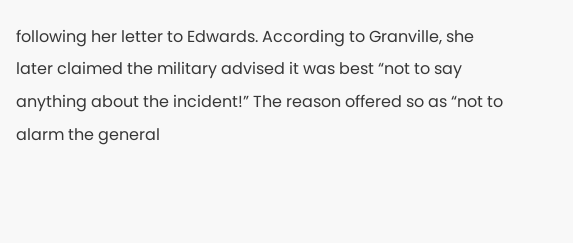following her letter to Edwards. According to Granville, she later claimed the military advised it was best “not to say anything about the incident!” The reason offered so as “not to alarm the general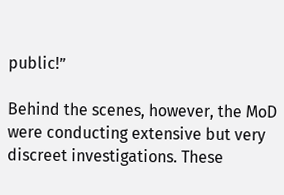public!”

Behind the scenes, however, the MoD were conducting extensive but very discreet investigations. These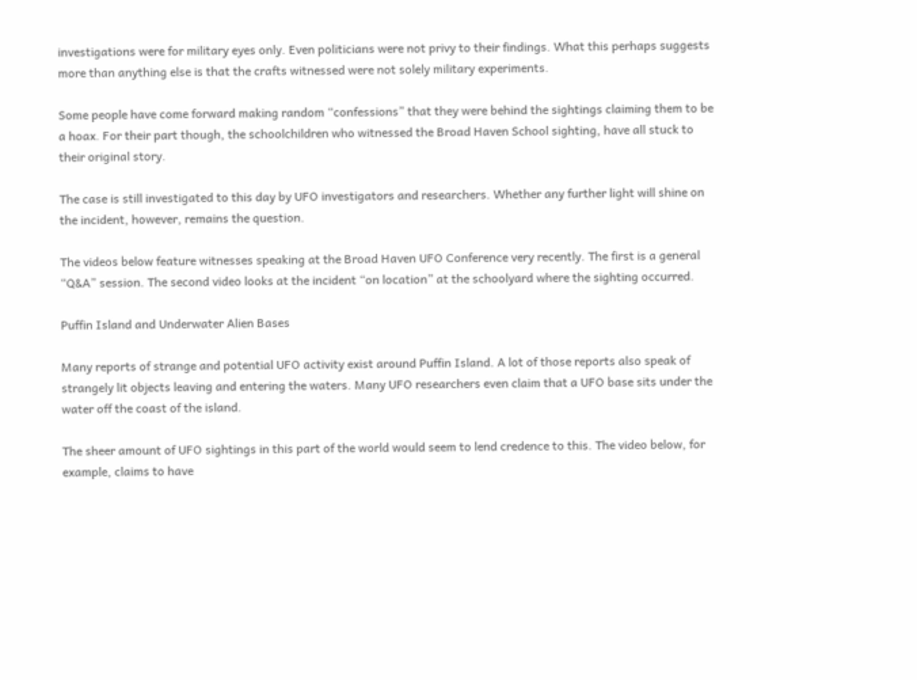investigations were for military eyes only. Even politicians were not privy to their findings. What this perhaps suggests more than anything else is that the crafts witnessed were not solely military experiments.

Some people have come forward making random “confessions” that they were behind the sightings claiming them to be a hoax. For their part though, the schoolchildren who witnessed the Broad Haven School sighting, have all stuck to their original story.

The case is still investigated to this day by UFO investigators and researchers. Whether any further light will shine on the incident, however, remains the question.

The videos below feature witnesses speaking at the Broad Haven UFO Conference very recently. The first is a general “Q&A” session. The second video looks at the incident “on location” at the schoolyard where the sighting occurred.

Puffin Island and Underwater Alien Bases

Many reports of strange and potential UFO activity exist around Puffin Island. A lot of those reports also speak of strangely lit objects leaving and entering the waters. Many UFO researchers even claim that a UFO base sits under the water off the coast of the island.

The sheer amount of UFO sightings in this part of the world would seem to lend credence to this. The video below, for example, claims to have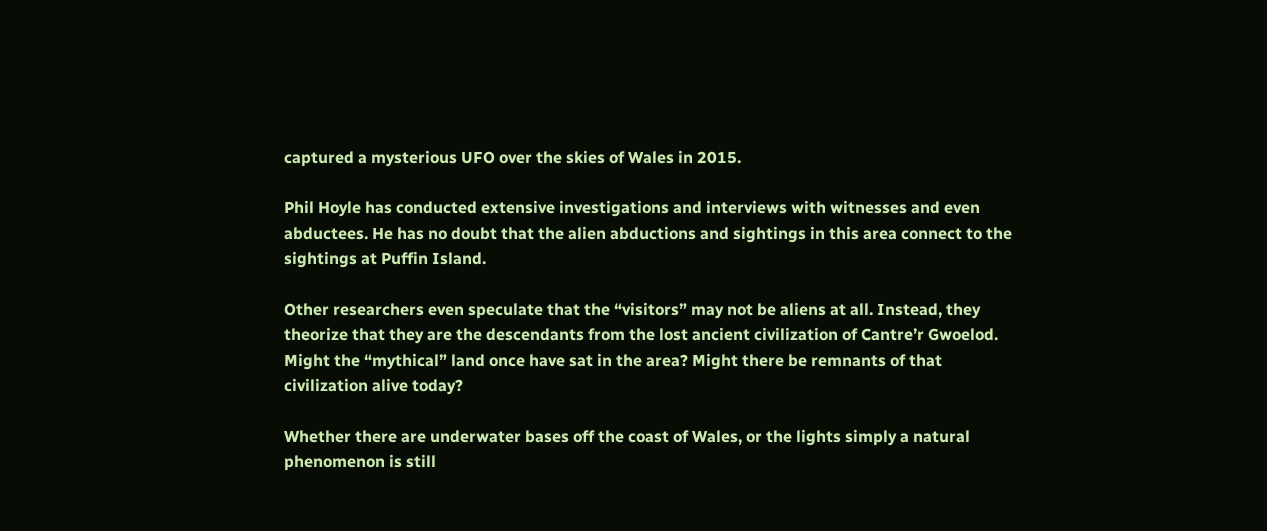captured a mysterious UFO over the skies of Wales in 2015.

Phil Hoyle has conducted extensive investigations and interviews with witnesses and even abductees. He has no doubt that the alien abductions and sightings in this area connect to the sightings at Puffin Island.

Other researchers even speculate that the “visitors” may not be aliens at all. Instead, they theorize that they are the descendants from the lost ancient civilization of Cantre’r Gwoelod. Might the “mythical” land once have sat in the area? Might there be remnants of that civilization alive today?

Whether there are underwater bases off the coast of Wales, or the lights simply a natural phenomenon is still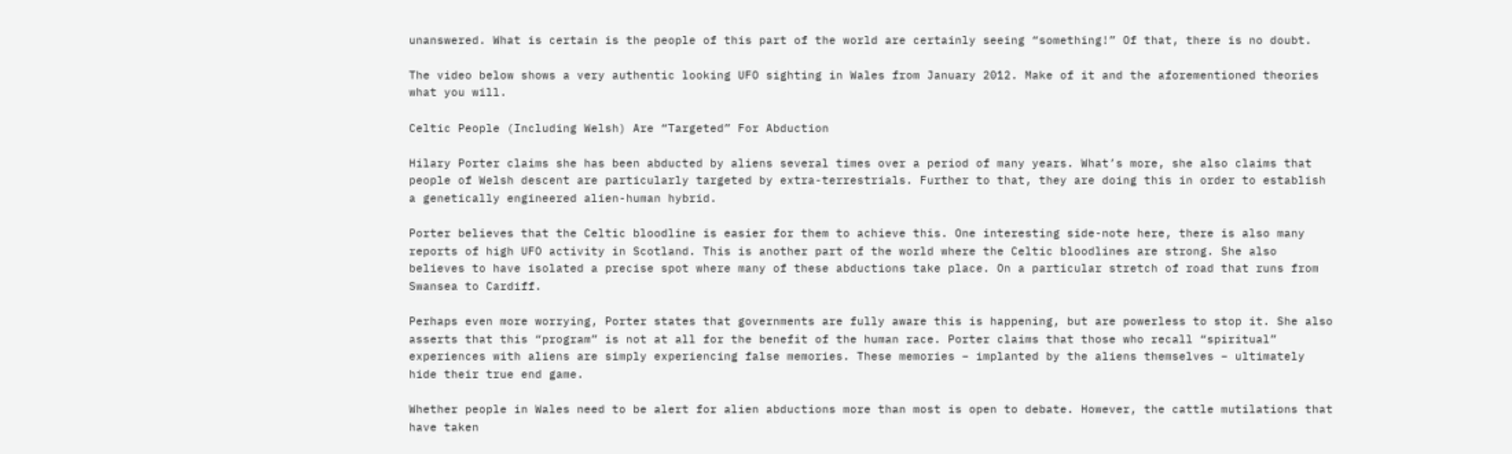unanswered. What is certain is the people of this part of the world are certainly seeing “something!” Of that, there is no doubt.

The video below shows a very authentic looking UFO sighting in Wales from January 2012. Make of it and the aforementioned theories what you will.

Celtic People (Including Welsh) Are “Targeted” For Abduction

Hilary Porter claims she has been abducted by aliens several times over a period of many years. What’s more, she also claims that people of Welsh descent are particularly targeted by extra-terrestrials. Further to that, they are doing this in order to establish a genetically engineered alien-human hybrid.

Porter believes that the Celtic bloodline is easier for them to achieve this. One interesting side-note here, there is also many reports of high UFO activity in Scotland. This is another part of the world where the Celtic bloodlines are strong. She also believes to have isolated a precise spot where many of these abductions take place. On a particular stretch of road that runs from Swansea to Cardiff.

Perhaps even more worrying, Porter states that governments are fully aware this is happening, but are powerless to stop it. She also asserts that this “program” is not at all for the benefit of the human race. Porter claims that those who recall “spiritual” experiences with aliens are simply experiencing false memories. These memories – implanted by the aliens themselves – ultimately hide their true end game.

Whether people in Wales need to be alert for alien abductions more than most is open to debate. However, the cattle mutilations that have taken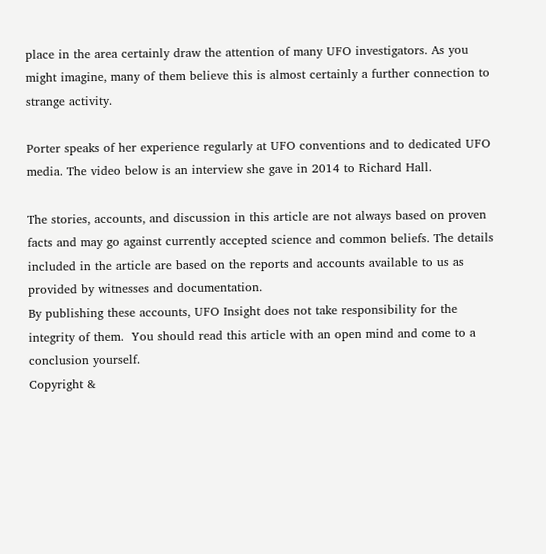place in the area certainly draw the attention of many UFO investigators. As you might imagine, many of them believe this is almost certainly a further connection to strange activity.

Porter speaks of her experience regularly at UFO conventions and to dedicated UFO media. The video below is an interview she gave in 2014 to Richard Hall.

The stories, accounts, and discussion in this article are not always based on proven facts and may go against currently accepted science and common beliefs. The details included in the article are based on the reports and accounts available to us as provided by witnesses and documentation.
By publishing these accounts, UFO Insight does not take responsibility for the integrity of them.  You should read this article with an open mind and come to a conclusion yourself.
Copyright &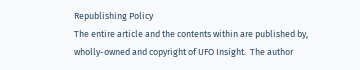Republishing Policy
The entire article and the contents within are published by, wholly-owned and copyright of UFO Insight.  The author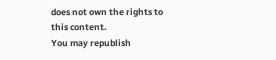does not own the rights to this content.
You may republish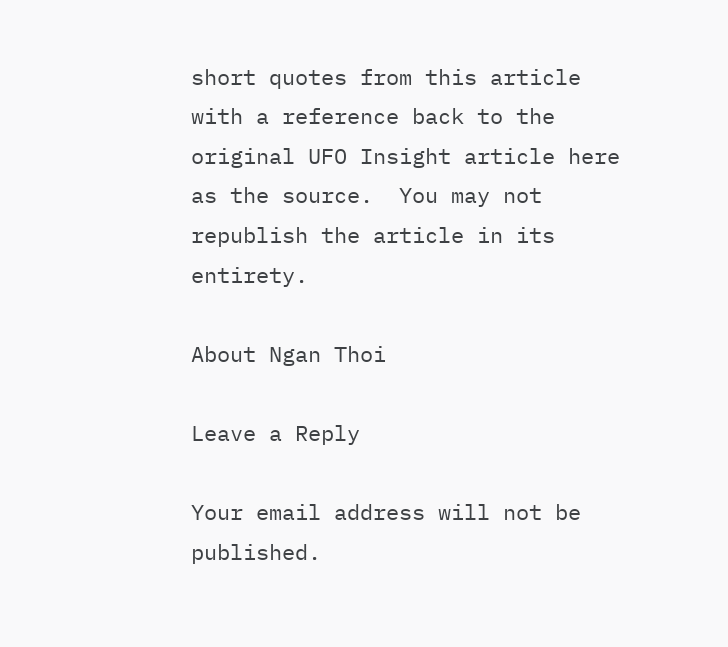short quotes from this article with a reference back to the original UFO Insight article here as the source.  You may not republish the article in its entirety.

About Ngan Thoi

Leave a Reply

Your email address will not be published.